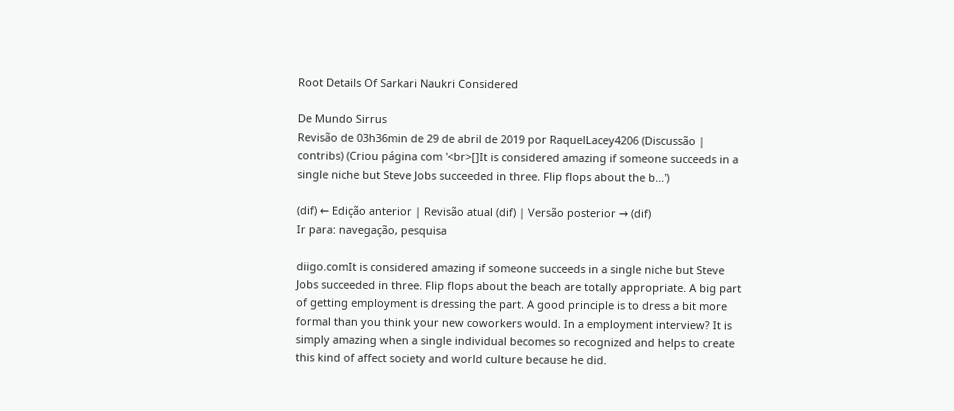Root Details Of Sarkari Naukri Considered

De Mundo Sirrus
Revisão de 03h36min de 29 de abril de 2019 por RaquelLacey4206 (Discussão | contribs) (Criou página com '<br>[]It is considered amazing if someone succeeds in a single niche but Steve Jobs succeeded in three. Flip flops about the b...')

(dif) ← Edição anterior | Revisão atual (dif) | Versão posterior → (dif)
Ir para: navegação, pesquisa

diigo.comIt is considered amazing if someone succeeds in a single niche but Steve Jobs succeeded in three. Flip flops about the beach are totally appropriate. A big part of getting employment is dressing the part. A good principle is to dress a bit more formal than you think your new coworkers would. In a employment interview? It is simply amazing when a single individual becomes so recognized and helps to create this kind of affect society and world culture because he did.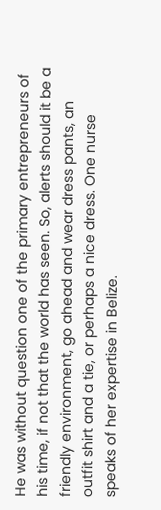He was without question one of the primary entrepreneurs of his time, if not that the world has seen. So, alerts should it be a friendly environment, go ahead and wear dress pants, an outfit shirt and a tie, or perhaps a nice dress. One nurse speaks of her expertise in Belize.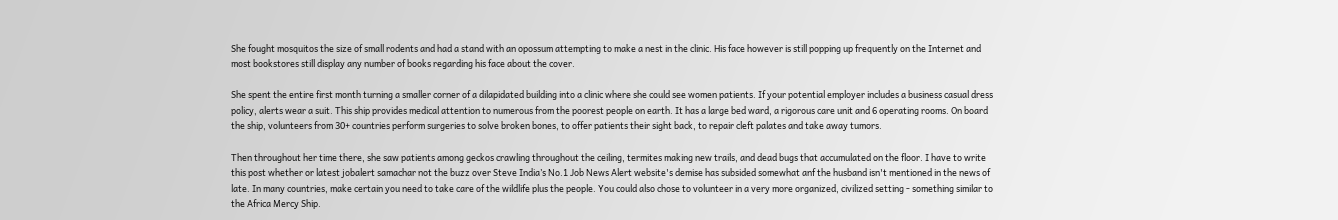She fought mosquitos the size of small rodents and had a stand with an opossum attempting to make a nest in the clinic. His face however is still popping up frequently on the Internet and most bookstores still display any number of books regarding his face about the cover.

She spent the entire first month turning a smaller corner of a dilapidated building into a clinic where she could see women patients. If your potential employer includes a business casual dress policy, alerts wear a suit. This ship provides medical attention to numerous from the poorest people on earth. It has a large bed ward, a rigorous care unit and 6 operating rooms. On board the ship, volunteers from 30+ countries perform surgeries to solve broken bones, to offer patients their sight back, to repair cleft palates and take away tumors.

Then throughout her time there, she saw patients among geckos crawling throughout the ceiling, termites making new trails, and dead bugs that accumulated on the floor. I have to write this post whether or latest jobalert samachar not the buzz over Steve India’s No.1 Job News Alert website's demise has subsided somewhat anf the husband isn't mentioned in the news of late. In many countries, make certain you need to take care of the wildlife plus the people. You could also chose to volunteer in a very more organized, civilized setting - something similar to the Africa Mercy Ship.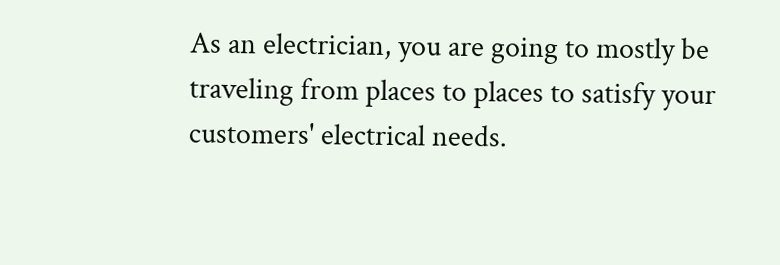As an electrician, you are going to mostly be traveling from places to places to satisfy your customers' electrical needs.